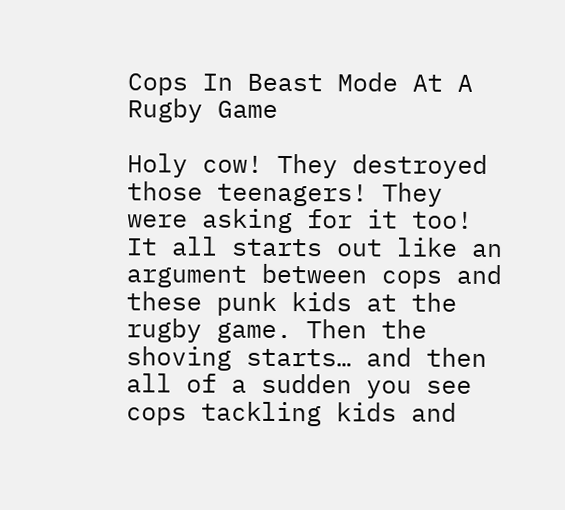Cops In Beast Mode At A Rugby Game

Holy cow! They destroyed those teenagers! They were asking for it too! It all starts out like an argument between cops and these punk kids at the rugby game. Then the shoving starts… and then all of a sudden you see cops tackling kids and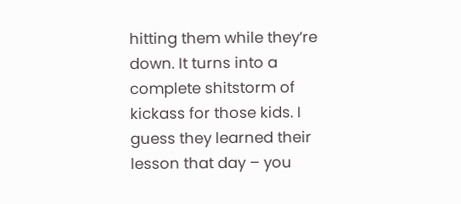hitting them while they’re down. It turns into a complete shitstorm of kickass for those kids. I guess they learned their lesson that day – you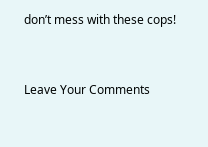don’t mess with these cops!


Leave Your Comments